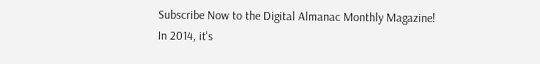Subscribe Now to the Digital Almanac Monthly Magazine!
In 2014, it's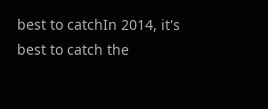best to catchIn 2014, it's best to catch the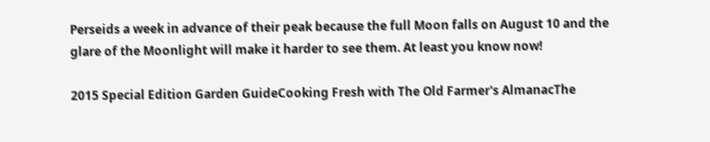Perseids a week in advance of their peak because the full Moon falls on August 10 and the glare of the Moonlight will make it harder to see them. At least you know now!

2015 Special Edition Garden GuideCooking Fresh with The Old Farmer's AlmanacThe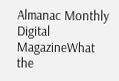Almanac Monthly Digital MagazineWhat the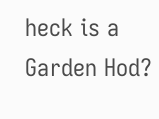heck is a Garden Hod?